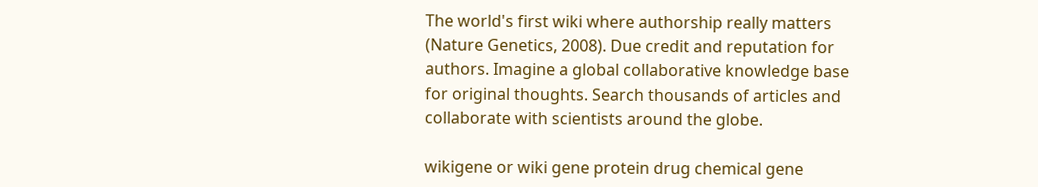The world's first wiki where authorship really matters (Nature Genetics, 2008). Due credit and reputation for authors. Imagine a global collaborative knowledge base for original thoughts. Search thousands of articles and collaborate with scientists around the globe.

wikigene or wiki gene protein drug chemical gene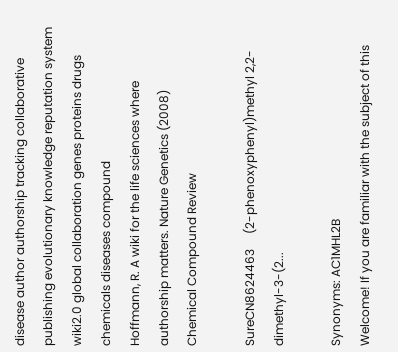disease author authorship tracking collaborative publishing evolutionary knowledge reputation system wiki2.0 global collaboration genes proteins drugs chemicals diseases compound
Hoffmann, R. A wiki for the life sciences where authorship matters. Nature Genetics (2008)
Chemical Compound Review

SureCN8624463     (2-phenoxyphenyl)methyl 2,2-dimethyl-3-(2...

Synonyms: AC1MHL2B
Welcome! If you are familiar with the subject of this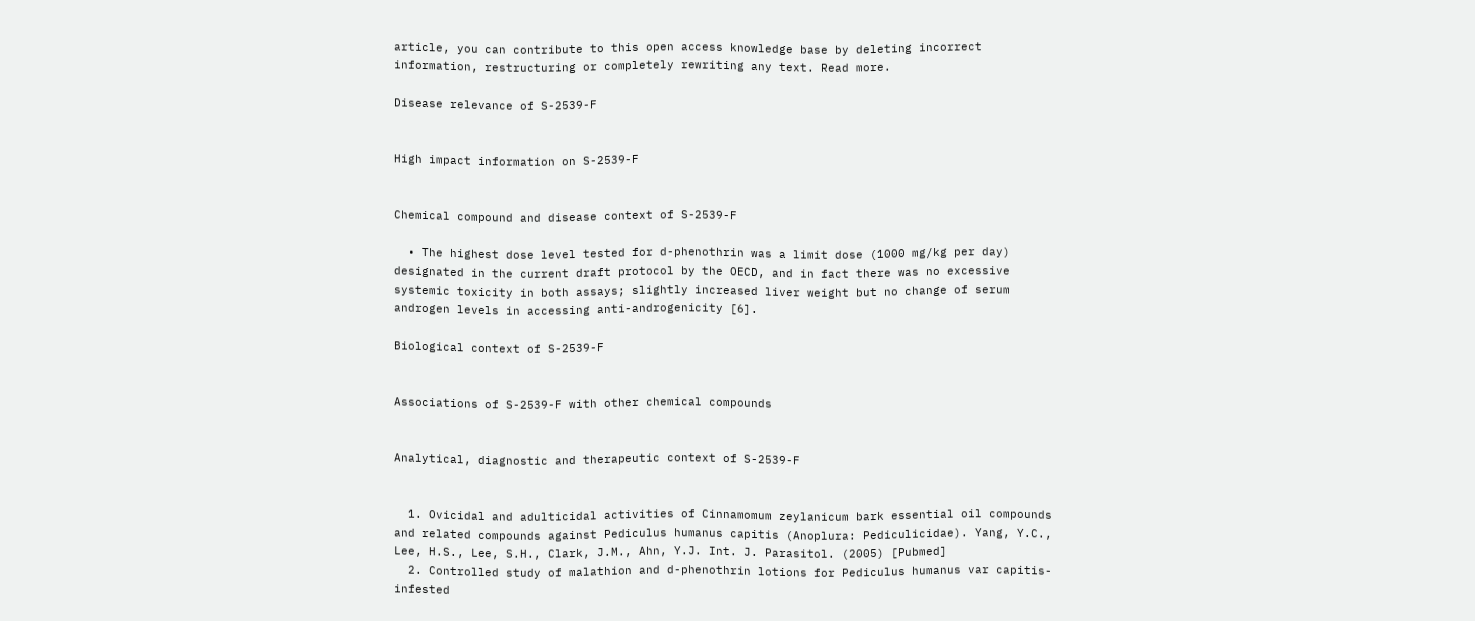article, you can contribute to this open access knowledge base by deleting incorrect information, restructuring or completely rewriting any text. Read more.

Disease relevance of S-2539-F


High impact information on S-2539-F


Chemical compound and disease context of S-2539-F

  • The highest dose level tested for d-phenothrin was a limit dose (1000 mg/kg per day) designated in the current draft protocol by the OECD, and in fact there was no excessive systemic toxicity in both assays; slightly increased liver weight but no change of serum androgen levels in accessing anti-androgenicity [6].

Biological context of S-2539-F


Associations of S-2539-F with other chemical compounds


Analytical, diagnostic and therapeutic context of S-2539-F


  1. Ovicidal and adulticidal activities of Cinnamomum zeylanicum bark essential oil compounds and related compounds against Pediculus humanus capitis (Anoplura: Pediculicidae). Yang, Y.C., Lee, H.S., Lee, S.H., Clark, J.M., Ahn, Y.J. Int. J. Parasitol. (2005) [Pubmed]
  2. Controlled study of malathion and d-phenothrin lotions for Pediculus humanus var capitis-infested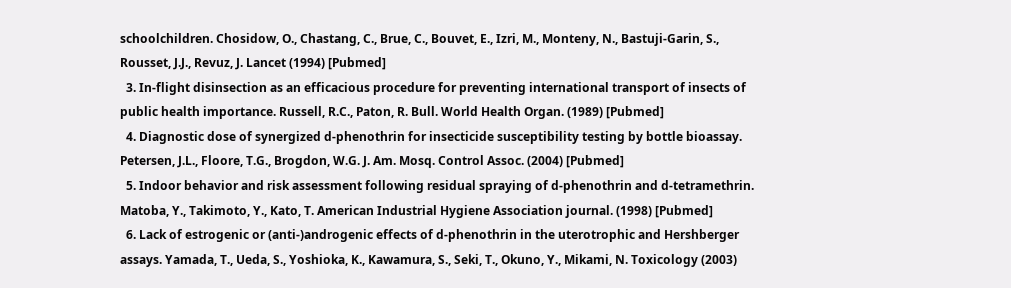schoolchildren. Chosidow, O., Chastang, C., Brue, C., Bouvet, E., Izri, M., Monteny, N., Bastuji-Garin, S., Rousset, J.J., Revuz, J. Lancet (1994) [Pubmed]
  3. In-flight disinsection as an efficacious procedure for preventing international transport of insects of public health importance. Russell, R.C., Paton, R. Bull. World Health Organ. (1989) [Pubmed]
  4. Diagnostic dose of synergized d-phenothrin for insecticide susceptibility testing by bottle bioassay. Petersen, J.L., Floore, T.G., Brogdon, W.G. J. Am. Mosq. Control Assoc. (2004) [Pubmed]
  5. Indoor behavior and risk assessment following residual spraying of d-phenothrin and d-tetramethrin. Matoba, Y., Takimoto, Y., Kato, T. American Industrial Hygiene Association journal. (1998) [Pubmed]
  6. Lack of estrogenic or (anti-)androgenic effects of d-phenothrin in the uterotrophic and Hershberger assays. Yamada, T., Ueda, S., Yoshioka, K., Kawamura, S., Seki, T., Okuno, Y., Mikami, N. Toxicology (2003)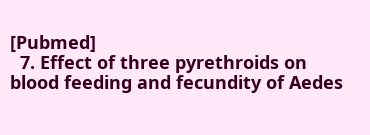[Pubmed]
  7. Effect of three pyrethroids on blood feeding and fecundity of Aedes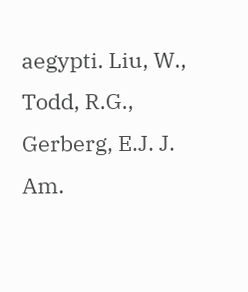aegypti. Liu, W., Todd, R.G., Gerberg, E.J. J. Am.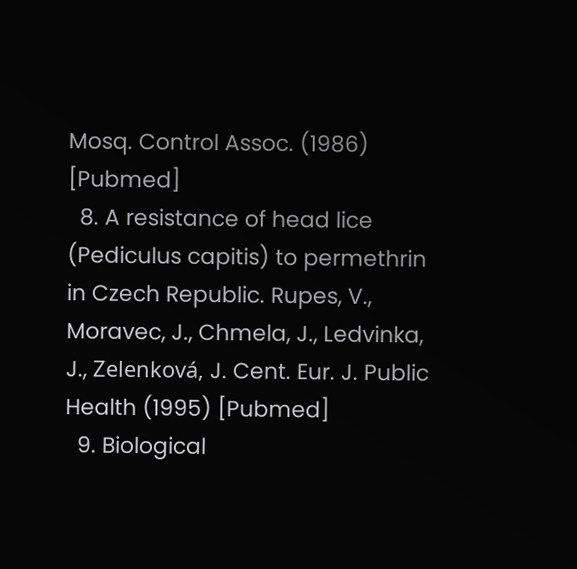Mosq. Control Assoc. (1986) [Pubmed]
  8. A resistance of head lice (Pediculus capitis) to permethrin in Czech Republic. Rupes, V., Moravec, J., Chmela, J., Ledvinka, J., Zelenková, J. Cent. Eur. J. Public Health (1995) [Pubmed]
  9. Biological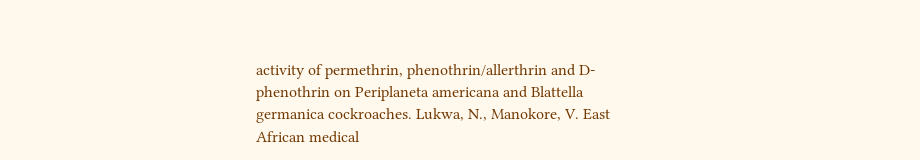activity of permethrin, phenothrin/allerthrin and D-phenothrin on Periplaneta americana and Blattella germanica cockroaches. Lukwa, N., Manokore, V. East African medical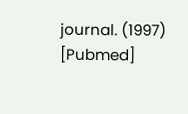journal. (1997) [Pubmed]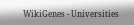WikiGenes - Universities